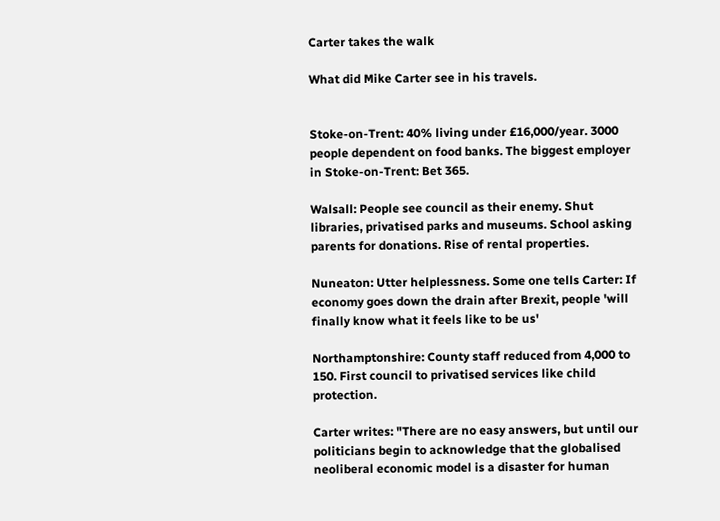Carter takes the walk

What did Mike Carter see in his travels.


Stoke-on-Trent: 40% living under £16,000/year. 3000 people dependent on food banks. The biggest employer in Stoke-on-Trent: Bet 365.

Walsall: People see council as their enemy. Shut libraries, privatised parks and museums. School asking parents for donations. Rise of rental properties.

Nuneaton: Utter helplessness. Some one tells Carter: If economy goes down the drain after Brexit, people 'will finally know what it feels like to be us'

Northamptonshire: County staff reduced from 4,000 to 150. First council to privatised services like child protection.

Carter writes: "There are no easy answers, but until our politicians begin to acknowledge that the globalised neoliberal economic model is a disaster for human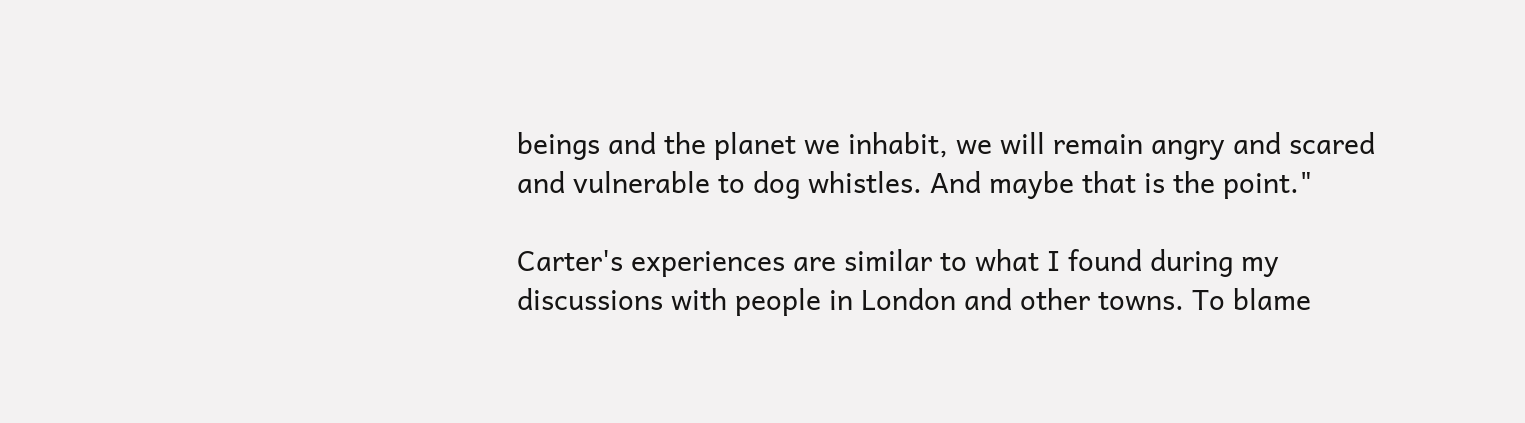beings and the planet we inhabit, we will remain angry and scared and vulnerable to dog whistles. And maybe that is the point."

Carter's experiences are similar to what I found during my discussions with people in London and other towns. To blame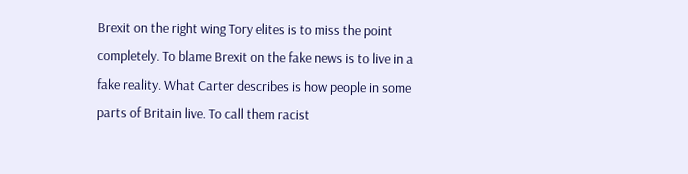Brexit on the right wing Tory elites is to miss the point completely. To blame Brexit on the fake news is to live in a fake reality. What Carter describes is how people in some parts of Britain live. To call them racist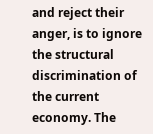and reject their anger, is to ignore the structural discrimination of the current economy. The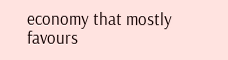economy that mostly favours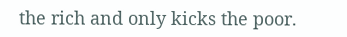the rich and only kicks the poor.